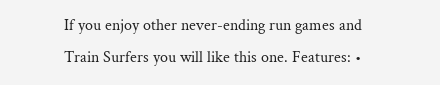If you enjoy other never-ending run games and Train Surfers you will like this one. Features: •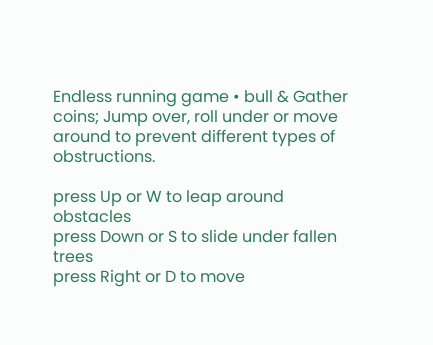Endless running game • bull & Gather coins; Jump over, roll under or move around to prevent different types of obstructions.

press Up or W to leap around obstacles
press Down or S to slide under fallen trees
press Right or D to move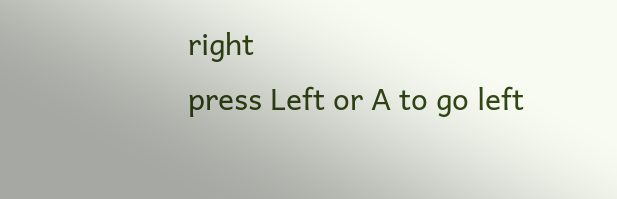right
press Left or A to go left